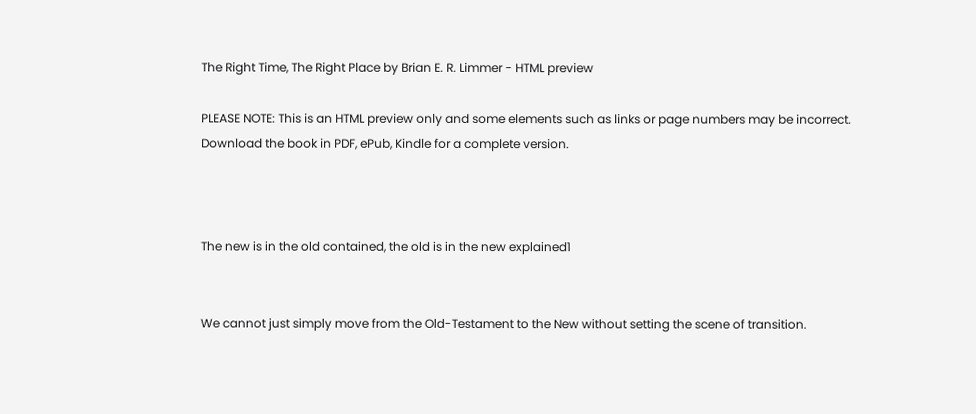The Right Time, The Right Place by Brian E. R. Limmer - HTML preview

PLEASE NOTE: This is an HTML preview only and some elements such as links or page numbers may be incorrect.
Download the book in PDF, ePub, Kindle for a complete version.



The new is in the old contained, the old is in the new explained1


We cannot just simply move from the Old-Testament to the New without setting the scene of transition.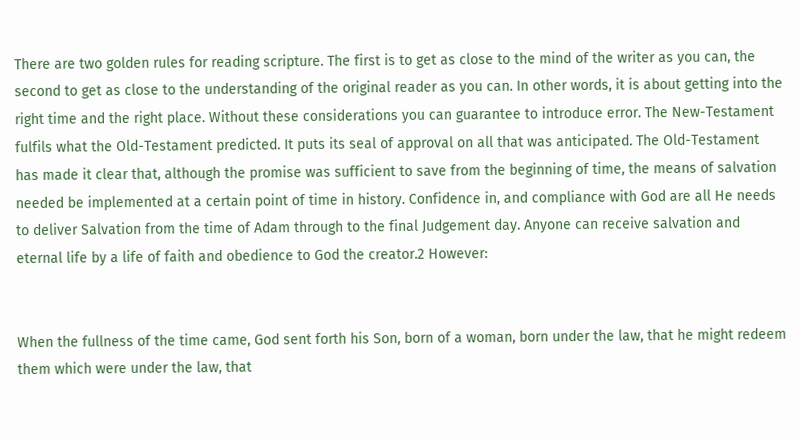There are two golden rules for reading scripture. The first is to get as close to the mind of the writer as you can, the second to get as close to the understanding of the original reader as you can. In other words, it is about getting into the right time and the right place. Without these considerations you can guarantee to introduce error. The New-Testament fulfils what the Old-Testament predicted. It puts its seal of approval on all that was anticipated. The Old-Testament has made it clear that, although the promise was sufficient to save from the beginning of time, the means of salvation needed be implemented at a certain point of time in history. Confidence in, and compliance with God are all He needs to deliver Salvation from the time of Adam through to the final Judgement day. Anyone can receive salvation and eternal life by a life of faith and obedience to God the creator.2 However:


When the fullness of the time came, God sent forth his Son, born of a woman, born under the law, that he might redeem them which were under the law, that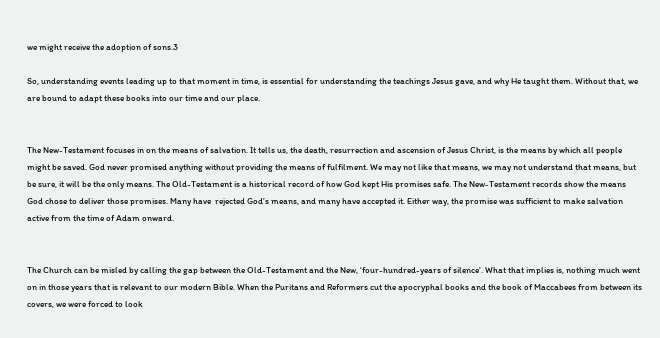we might receive the adoption of sons.3

So, understanding events leading up to that moment in time, is essential for understanding the teachings Jesus gave, and why He taught them. Without that, we are bound to adapt these books into our time and our place.


The New-Testament focuses in on the means of salvation. It tells us, the death, resurrection and ascension of Jesus Christ, is the means by which all people might be saved. God never promised anything without providing the means of fulfilment. We may not like that means, we may not understand that means, but be sure, it will be the only means. The Old-Testament is a historical record of how God kept His promises safe. The New-Testament records show the means God chose to deliver those promises. Many have  rejected God’s means, and many have accepted it. Either way, the promise was sufficient to make salvation active from the time of Adam onward.


The Church can be misled by calling the gap between the Old-Testament and the New, ‘four-hundred-years of silence’. What that implies is, nothing much went on in those years that is relevant to our modern Bible. When the Puritans and Reformers cut the apocryphal books and the book of Maccabees from between its covers, we were forced to look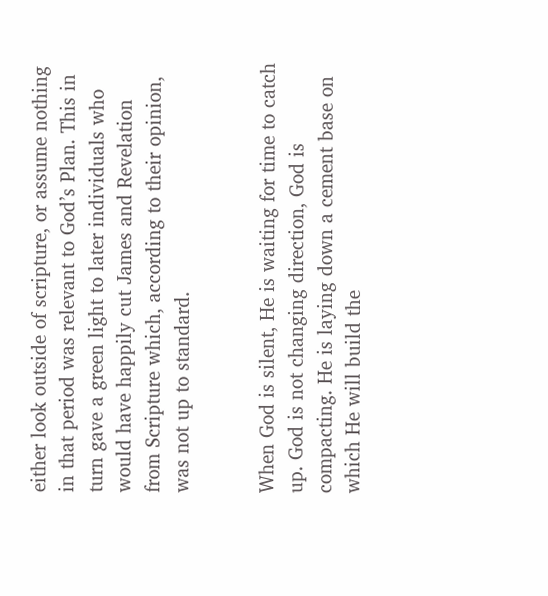either look outside of scripture, or assume nothing in that period was relevant to God’s Plan. This in turn gave a green light to later individuals who would have happily cut James and Revelation from Scripture which, according to their opinion, was not up to standard.


When God is silent, He is waiting for time to catch up. God is not changing direction, God is compacting. He is laying down a cement base on which He will build the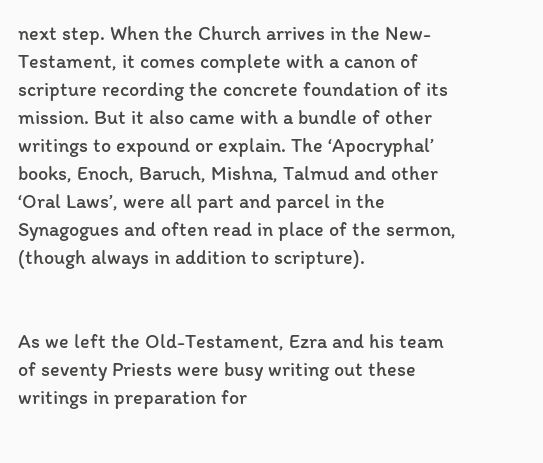next step. When the Church arrives in the New-Testament, it comes complete with a canon of scripture recording the concrete foundation of its mission. But it also came with a bundle of other writings to expound or explain. The ‘Apocryphal’ books, Enoch, Baruch, Mishna, Talmud and other ‘Oral Laws’, were all part and parcel in the Synagogues and often read in place of the sermon, (though always in addition to scripture).


As we left the Old-Testament, Ezra and his team of seventy Priests were busy writing out these writings in preparation for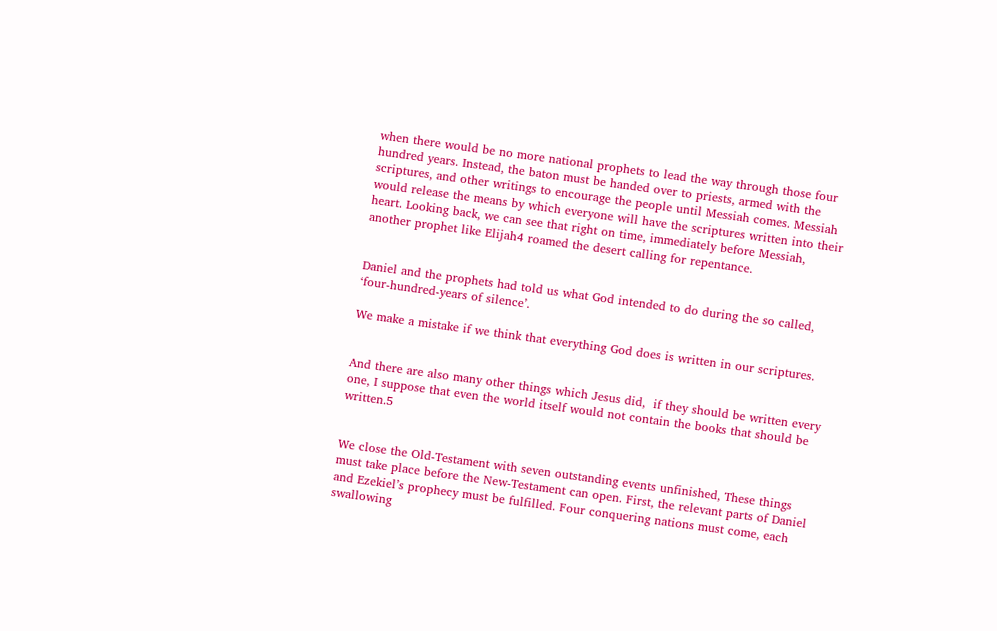when there would be no more national prophets to lead the way through those four hundred years. Instead, the baton must be handed over to priests, armed with the scriptures, and other writings to encourage the people until Messiah comes. Messiah would release the means by which everyone will have the scriptures written into their heart. Looking back, we can see that right on time, immediately before Messiah, another prophet like Elijah4 roamed the desert calling for repentance.


Daniel and the prophets had told us what God intended to do during the so called, ‘four-hundred-years of silence’.

We make a mistake if we think that everything God does is written in our scriptures.


And there are also many other things which Jesus did,  if they should be written every one, I suppose that even the world itself would not contain the books that should be written.5


We close the Old-Testament with seven outstanding events unfinished, These things must take place before the New-Testament can open. First, the relevant parts of Daniel and Ezekiel’s prophecy must be fulfilled. Four conquering nations must come, each swallowing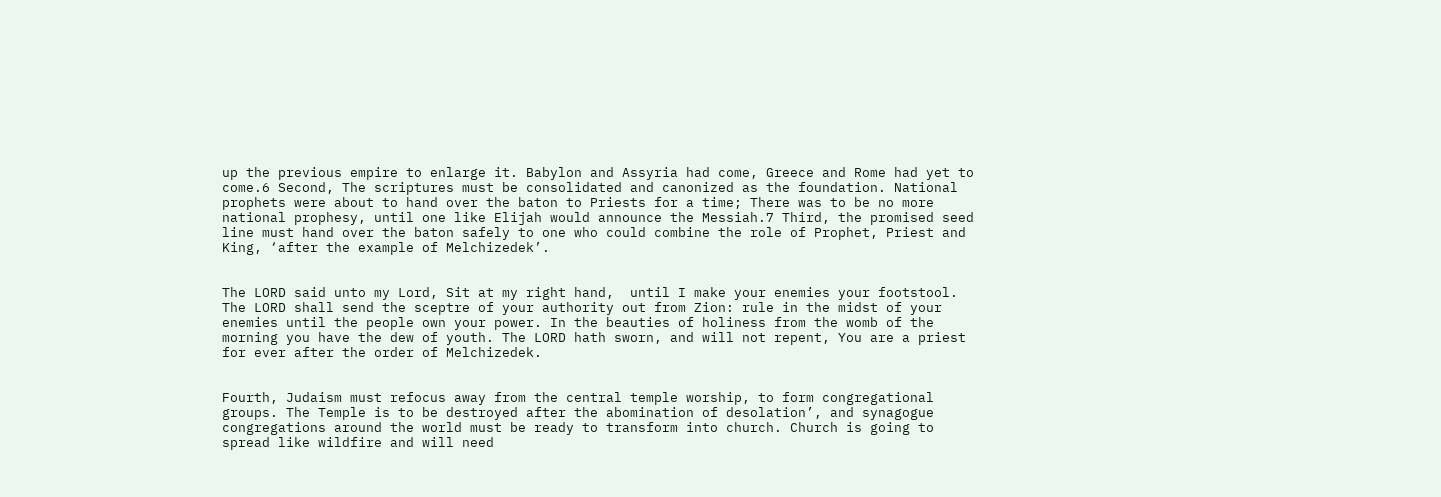up the previous empire to enlarge it. Babylon and Assyria had come, Greece and Rome had yet to come.6 Second, The scriptures must be consolidated and canonized as the foundation. National prophets were about to hand over the baton to Priests for a time; There was to be no more national prophesy, until one like Elijah would announce the Messiah.7 Third, the promised seed line must hand over the baton safely to one who could combine the role of Prophet, Priest and King, ‘after the example of Melchizedek’.


The LORD said unto my Lord, Sit at my right hand,  until I make your enemies your footstool. The LORD shall send the sceptre of your authority out from Zion: rule in the midst of your enemies until the people own your power. In the beauties of holiness from the womb of the morning you have the dew of youth. The LORD hath sworn, and will not repent, You are a priest for ever after the order of Melchizedek.


Fourth, Judaism must refocus away from the central temple worship, to form congregational groups. The Temple is to be destroyed after the abomination of desolation’, and synagogue congregations around the world must be ready to transform into church. Church is going to spread like wildfire and will need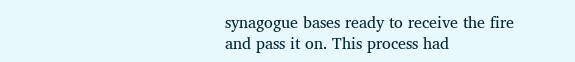synagogue bases ready to receive the fire and pass it on. This process had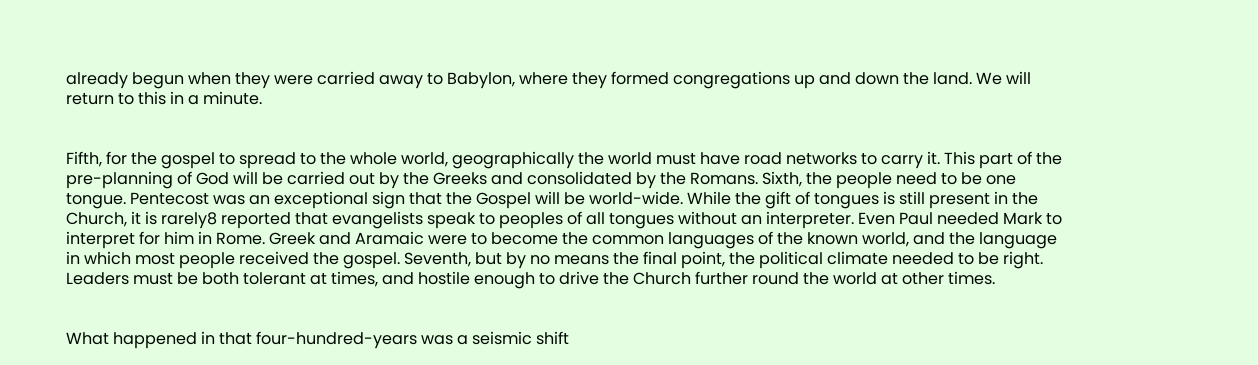already begun when they were carried away to Babylon, where they formed congregations up and down the land. We will return to this in a minute.


Fifth, for the gospel to spread to the whole world, geographically the world must have road networks to carry it. This part of the pre-planning of God will be carried out by the Greeks and consolidated by the Romans. Sixth, the people need to be one tongue. Pentecost was an exceptional sign that the Gospel will be world-wide. While the gift of tongues is still present in the Church, it is rarely8 reported that evangelists speak to peoples of all tongues without an interpreter. Even Paul needed Mark to interpret for him in Rome. Greek and Aramaic were to become the common languages of the known world, and the language in which most people received the gospel. Seventh, but by no means the final point, the political climate needed to be right. Leaders must be both tolerant at times, and hostile enough to drive the Church further round the world at other times.


What happened in that four-hundred-years was a seismic shift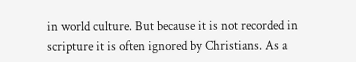in world culture. But because it is not recorded in scripture it is often ignored by Christians. As a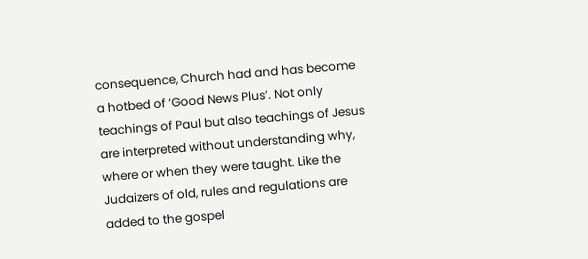consequence, Church had and has become a hotbed of ‘Good News Plus’. Not only teachings of Paul but also teachings of Jesus are interpreted without understanding why, where or when they were taught. Like the Judaizers of old, rules and regulations are added to the gospel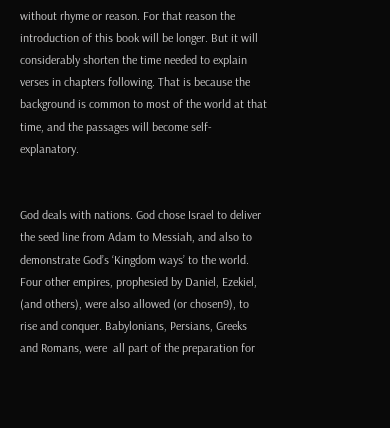without rhyme or reason. For that reason the introduction of this book will be longer. But it will considerably shorten the time needed to explain verses in chapters following. That is because the background is common to most of the world at that time, and the passages will become self-explanatory.


God deals with nations. God chose Israel to deliver the seed line from Adam to Messiah, and also to demonstrate God’s ‘Kingdom ways’ to the world. Four other empires, prophesied by Daniel, Ezekiel, (and others), were also allowed (or chosen9), to rise and conquer. Babylonians, Persians, Greeks and Romans, were  all part of the preparation for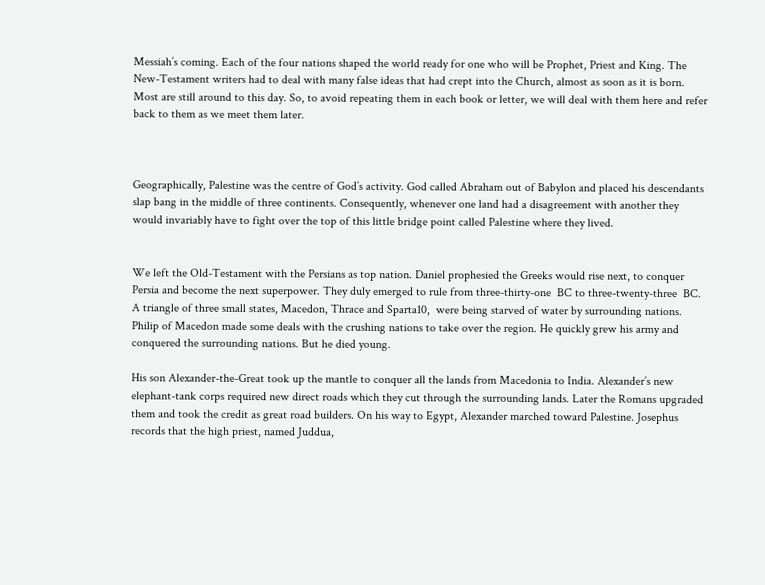Messiah’s coming. Each of the four nations shaped the world ready for one who will be Prophet, Priest and King. The New-Testament writers had to deal with many false ideas that had crept into the Church, almost as soon as it is born. Most are still around to this day. So, to avoid repeating them in each book or letter, we will deal with them here and refer back to them as we meet them later.



Geographically, Palestine was the centre of God’s activity. God called Abraham out of Babylon and placed his descendants slap bang in the middle of three continents. Consequently, whenever one land had a disagreement with another they would invariably have to fight over the top of this little bridge point called Palestine where they lived.


We left the Old-Testament with the Persians as top nation. Daniel prophesied the Greeks would rise next, to conquer Persia and become the next superpower. They duly emerged to rule from three-thirty-one  BC to three-twenty-three  BC. A triangle of three small states, Macedon, Thrace and Sparta10,  were being starved of water by surrounding nations. Philip of Macedon made some deals with the crushing nations to take over the region. He quickly grew his army and conquered the surrounding nations. But he died young.

His son Alexander-the-Great took up the mantle to conquer all the lands from Macedonia to India. Alexander’s new elephant-tank corps required new direct roads which they cut through the surrounding lands. Later the Romans upgraded them and took the credit as great road builders. On his way to Egypt, Alexander marched toward Palestine. Josephus records that the high priest, named Juddua,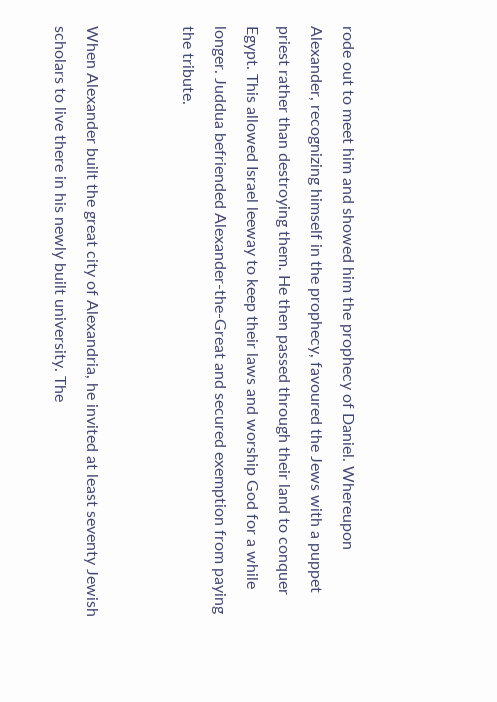rode out to meet him and showed him the prophecy of Daniel. Whereupon Alexander, recognizing himself in the prophecy, favoured the Jews with a puppet priest rather than destroying them. He then passed through their land to conquer Egypt. This allowed Israel leeway to keep their laws and worship God for a while longer. Juddua befriended Alexander-the-Great and secured exemption from paying the tribute.


When Alexander built the great city of Alexandria, he invited at least seventy Jewish scholars to live there in his newly built university. The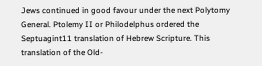Jews continued in good favour under the next Polytomy General. Ptolemy II or Philodelphus ordered the Septuagint11 translation of Hebrew Scripture. This translation of the Old-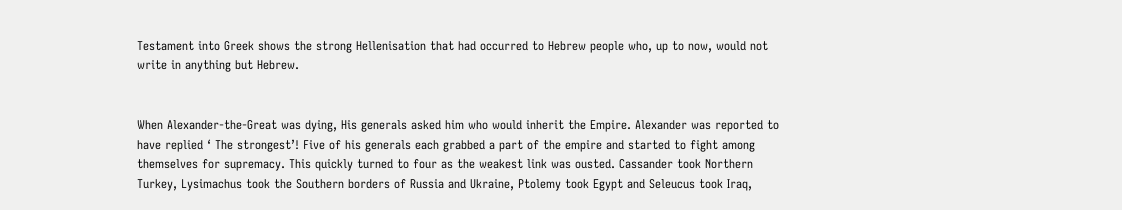Testament into Greek shows the strong Hellenisation that had occurred to Hebrew people who, up to now, would not write in anything but Hebrew.


When Alexander-the-Great was dying, His generals asked him who would inherit the Empire. Alexander was reported to have replied ‘ The strongest’! Five of his generals each grabbed a part of the empire and started to fight among themselves for supremacy. This quickly turned to four as the weakest link was ousted. Cassander took Northern Turkey, Lysimachus took the Southern borders of Russia and Ukraine, Ptolemy took Egypt and Seleucus took Iraq,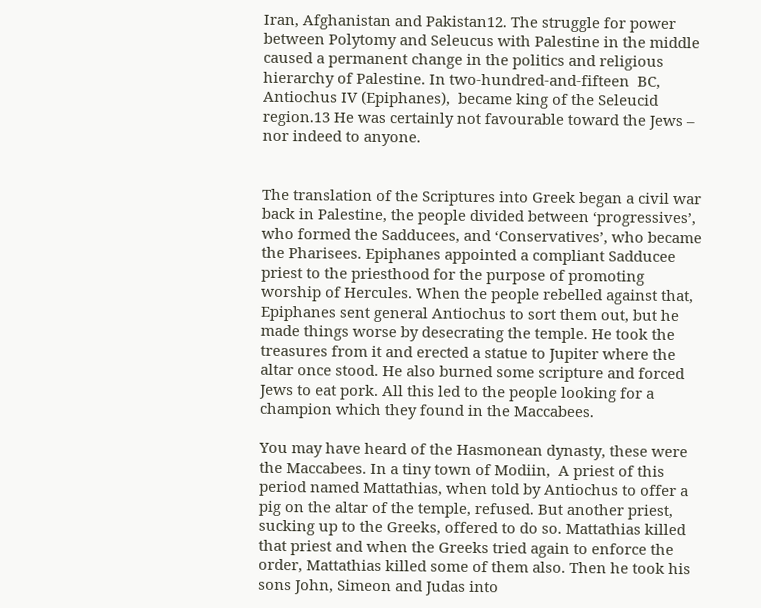Iran, Afghanistan and Pakistan12. The struggle for power between Polytomy and Seleucus with Palestine in the middle caused a permanent change in the politics and religious hierarchy of Palestine. In two-hundred-and-fifteen  BC, Antiochus IV (Epiphanes),  became king of the Seleucid region.13 He was certainly not favourable toward the Jews – nor indeed to anyone.


The translation of the Scriptures into Greek began a civil war back in Palestine, the people divided between ‘progressives’, who formed the Sadducees, and ‘Conservatives’, who became the Pharisees. Epiphanes appointed a compliant Sadducee priest to the priesthood for the purpose of promoting worship of Hercules. When the people rebelled against that, Epiphanes sent general Antiochus to sort them out, but he made things worse by desecrating the temple. He took the treasures from it and erected a statue to Jupiter where the altar once stood. He also burned some scripture and forced Jews to eat pork. All this led to the people looking for a champion which they found in the Maccabees.

You may have heard of the Hasmonean dynasty, these were the Maccabees. In a tiny town of Modiin,  A priest of this period named Mattathias, when told by Antiochus to offer a pig on the altar of the temple, refused. But another priest, sucking up to the Greeks, offered to do so. Mattathias killed that priest and when the Greeks tried again to enforce the order, Mattathias killed some of them also. Then he took his sons John, Simeon and Judas into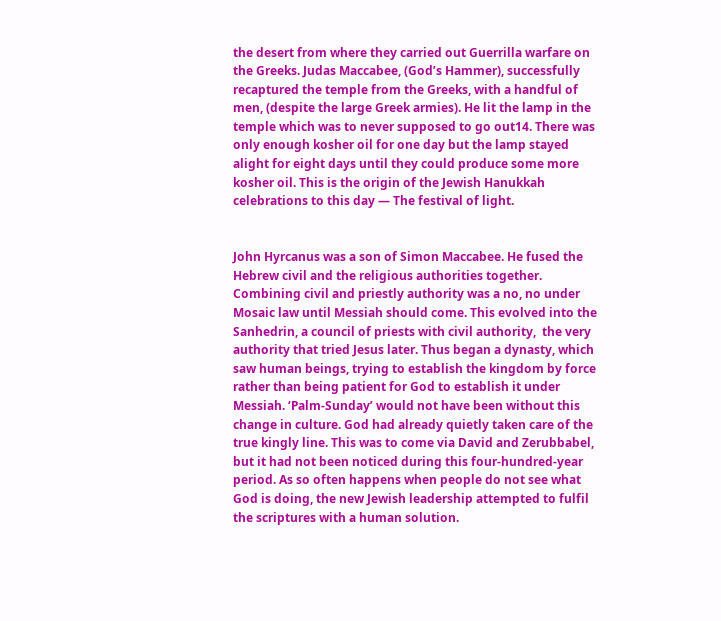the desert from where they carried out Guerrilla warfare on the Greeks. Judas Maccabee, (God’s Hammer), successfully recaptured the temple from the Greeks, with a handful of men, (despite the large Greek armies). He lit the lamp in the temple which was to never supposed to go out14. There was only enough kosher oil for one day but the lamp stayed alight for eight days until they could produce some more kosher oil. This is the origin of the Jewish Hanukkah celebrations to this day — The festival of light.


John Hyrcanus was a son of Simon Maccabee. He fused the Hebrew civil and the religious authorities together. Combining civil and priestly authority was a no, no under Mosaic law until Messiah should come. This evolved into the Sanhedrin, a council of priests with civil authority,  the very authority that tried Jesus later. Thus began a dynasty, which saw human beings, trying to establish the kingdom by force rather than being patient for God to establish it under Messiah. ‘Palm-Sunday’ would not have been without this change in culture. God had already quietly taken care of the true kingly line. This was to come via David and Zerubbabel, but it had not been noticed during this four-hundred-year period. As so often happens when people do not see what God is doing, the new Jewish leadership attempted to fulfil the scriptures with a human solution.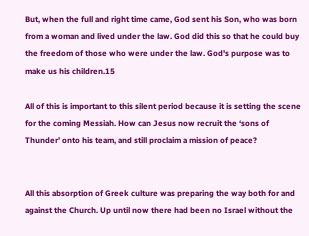But, when the full and right time came, God sent his Son, who was born from a woman and lived under the law. God did this so that he could buy the freedom of those who were under the law. God's purpose was to make us his children.15

All of this is important to this silent period because it is setting the scene for the coming Messiah. How can Jesus now recruit the ‘sons of Thunder’ onto his team, and still proclaim a mission of peace?


All this absorption of Greek culture was preparing the way both for and against the Church. Up until now there had been no Israel without the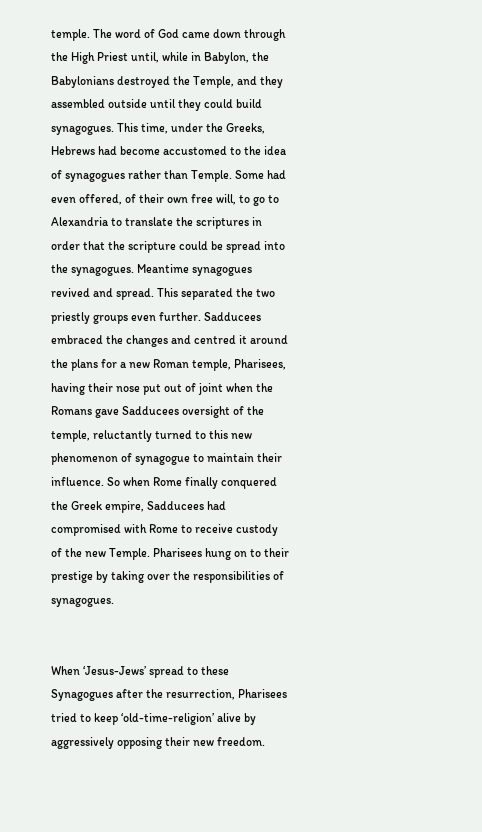temple. The word of God came down through the High Priest until, while in Babylon, the Babylonians destroyed the Temple, and they assembled outside until they could build synagogues. This time, under the Greeks, Hebrews had become accustomed to the idea of synagogues rather than Temple. Some had even offered, of their own free will, to go to Alexandria to translate the scriptures in order that the scripture could be spread into the synagogues. Meantime synagogues revived and spread. This separated the two priestly groups even further. Sadducees embraced the changes and centred it around the plans for a new Roman temple, Pharisees, having their nose put out of joint when the Romans gave Sadducees oversight of the temple, reluctantly turned to this new phenomenon of synagogue to maintain their influence. So when Rome finally conquered the Greek empire, Sadducees had compromised with Rome to receive custody of the new Temple. Pharisees hung on to their prestige by taking over the responsibilities of synagogues.


When ‘Jesus-Jews’ spread to these Synagogues after the resurrection, Pharisees tried to keep ‘old-time-religion’ alive by aggressively opposing their new freedom.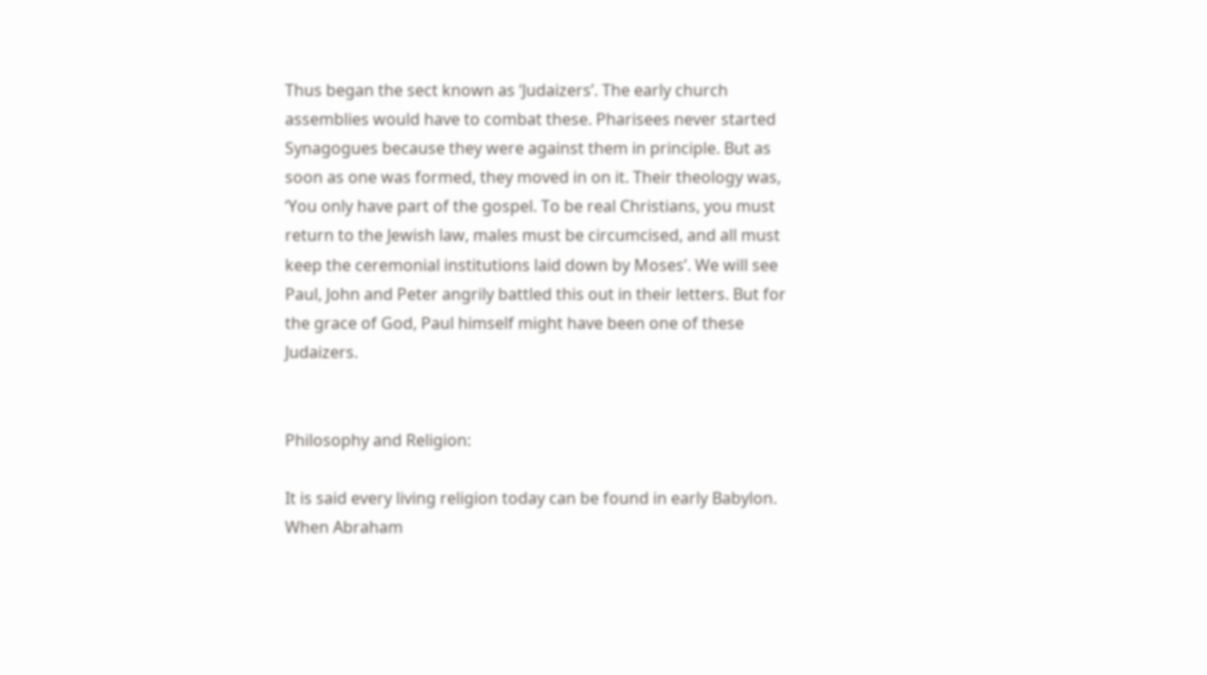Thus began the sect known as ‘Judaizers’. The early church assemblies would have to combat these. Pharisees never started Synagogues because they were against them in principle. But as soon as one was formed, they moved in on it. Their theology was, ‘You only have part of the gospel. To be real Christians, you must return to the Jewish law, males must be circumcised, and all must keep the ceremonial institutions laid down by Moses’. We will see Paul, John and Peter angrily battled this out in their letters. But for the grace of God, Paul himself might have been one of these Judaizers.


Philosophy and Religion:

It is said every living religion today can be found in early Babylon. When Abraham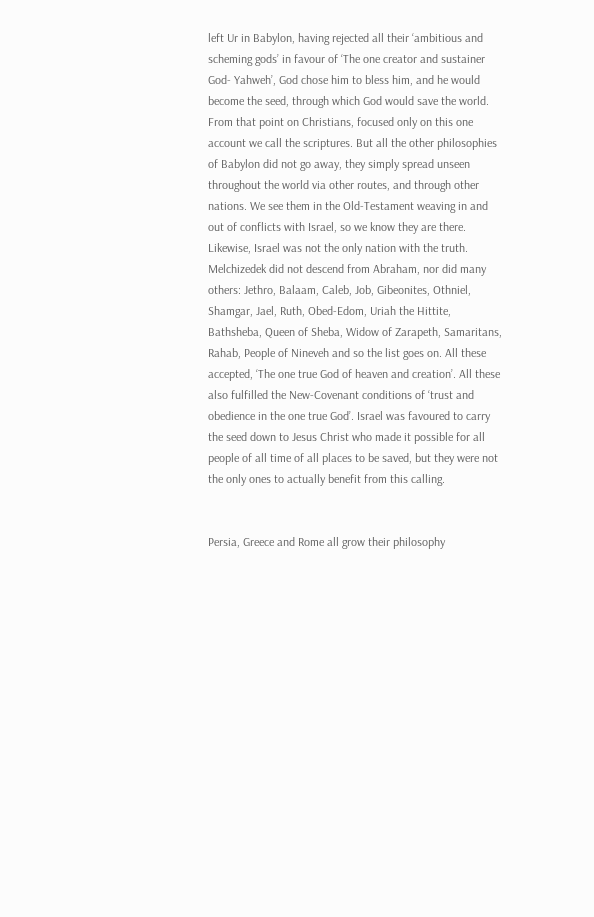left Ur in Babylon, having rejected all their ‘ambitious and scheming gods’ in favour of ‘The one creator and sustainer God- Yahweh’, God chose him to bless him, and he would become the seed, through which God would save the world. From that point on Christians, focused only on this one account we call the scriptures. But all the other philosophies of Babylon did not go away, they simply spread unseen throughout the world via other routes, and through other nations. We see them in the Old-Testament weaving in and out of conflicts with Israel, so we know they are there. Likewise, Israel was not the only nation with the truth. Melchizedek did not descend from Abraham, nor did many others: Jethro, Balaam, Caleb, Job, Gibeonites, Othniel, Shamgar, Jael, Ruth, Obed-Edom, Uriah the Hittite, Bathsheba, Queen of Sheba, Widow of Zarapeth, Samaritans, Rahab, People of Nineveh and so the list goes on. All these accepted, ‘The one true God of heaven and creation’. All these also fulfilled the New-Covenant conditions of ‘trust and obedience in the one true God’. Israel was favoured to carry the seed down to Jesus Christ who made it possible for all people of all time of all places to be saved, but they were not the only ones to actually benefit from this calling.


Persia, Greece and Rome all grow their philosophy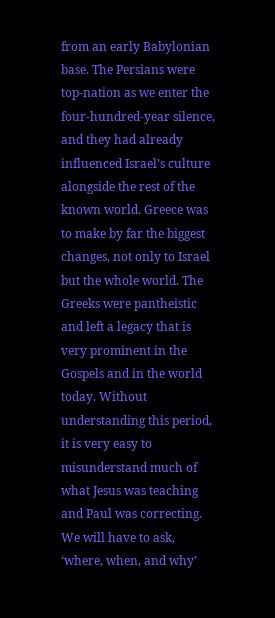from an early Babylonian base. The Persians were top-nation as we enter the four-hundred-year silence, and they had already influenced Israel’s culture alongside the rest of the known world. Greece was to make by far the biggest changes, not only to Israel but the whole world. The Greeks were pantheistic and left a legacy that is very prominent in the Gospels and in the world today. Without understanding this period, it is very easy to misunderstand much of what Jesus was teaching and Paul was correcting. We will have to ask, ‘where, when, and why’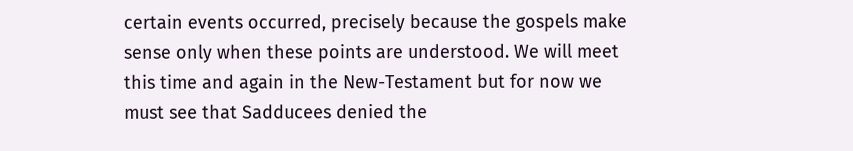certain events occurred, precisely because the gospels make sense only when these points are understood. We will meet this time and again in the New-Testament but for now we must see that Sadducees denied the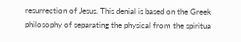resurrection of Jesus. This denial is based on the Greek philosophy of separating the physical from the spiritua